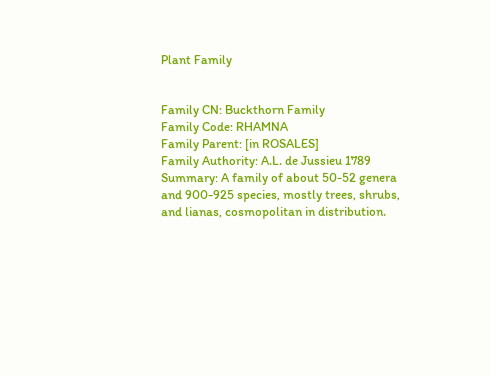Plant Family


Family CN: Buckthorn Family
Family Code: RHAMNA
Family Parent: [in ROSALES]
Family Authority: A.L. de Jussieu 1789
Summary: A family of about 50-52 genera and 900-925 species, mostly trees, shrubs, and lianas, cosmopolitan in distribution.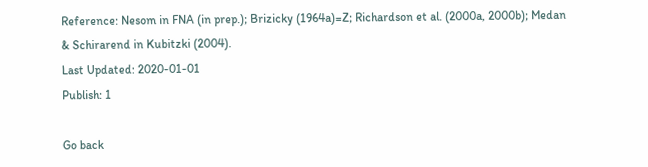Reference: Nesom in FNA (in prep.); Brizicky (1964a)=Z; Richardson et al. (2000a, 2000b); Medan & Schirarend in Kubitzki (2004).
Last Updated: 2020-01-01
Publish: 1

Go back